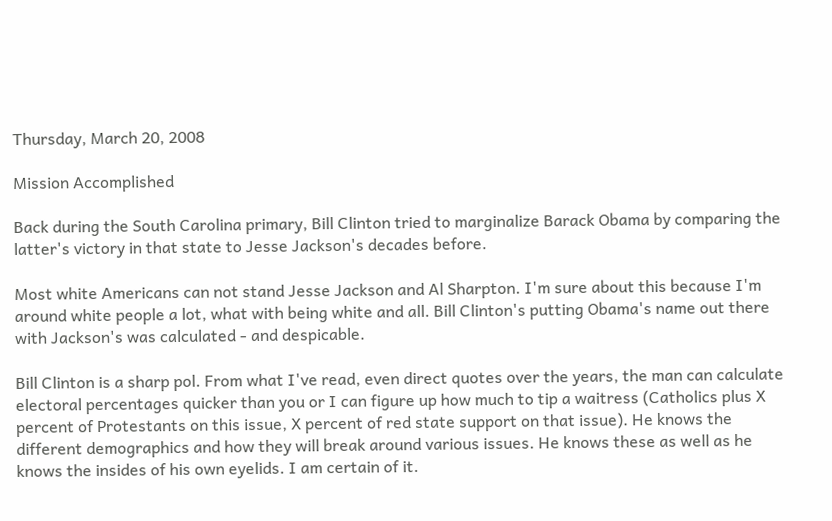Thursday, March 20, 2008

Mission Accomplished

Back during the South Carolina primary, Bill Clinton tried to marginalize Barack Obama by comparing the latter's victory in that state to Jesse Jackson's decades before.

Most white Americans can not stand Jesse Jackson and Al Sharpton. I'm sure about this because I'm around white people a lot, what with being white and all. Bill Clinton's putting Obama's name out there with Jackson's was calculated - and despicable.

Bill Clinton is a sharp pol. From what I've read, even direct quotes over the years, the man can calculate electoral percentages quicker than you or I can figure up how much to tip a waitress (Catholics plus X percent of Protestants on this issue, X percent of red state support on that issue). He knows the different demographics and how they will break around various issues. He knows these as well as he knows the insides of his own eyelids. I am certain of it.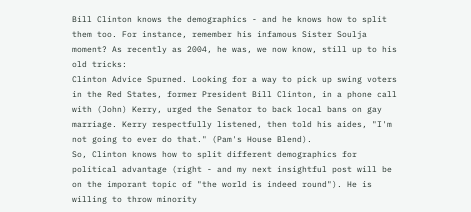Bill Clinton knows the demographics - and he knows how to split them too. For instance, remember his infamous Sister Soulja moment? As recently as 2004, he was, we now know, still up to his old tricks:
Clinton Advice Spurned. Looking for a way to pick up swing voters in the Red States, former President Bill Clinton, in a phone call with (John) Kerry, urged the Senator to back local bans on gay marriage. Kerry respectfully listened, then told his aides, "I'm not going to ever do that." (Pam's House Blend).
So, Clinton knows how to split different demographics for political advantage (right - and my next insightful post will be on the imporant topic of "the world is indeed round"). He is willing to throw minority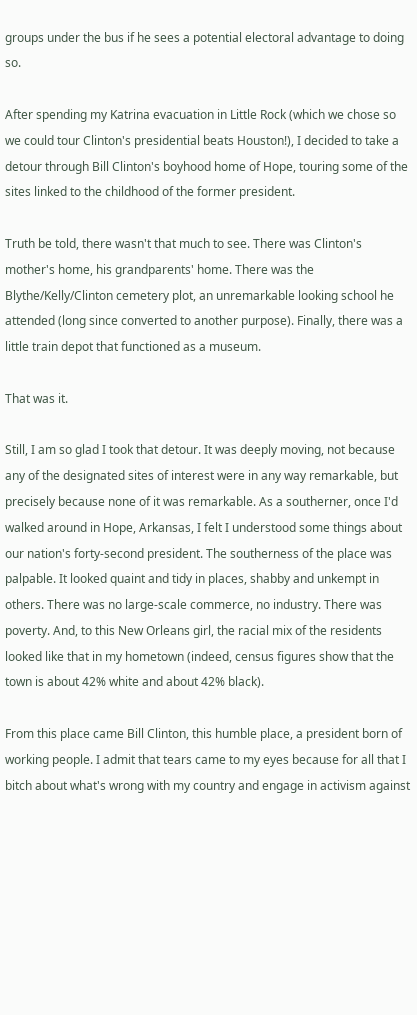groups under the bus if he sees a potential electoral advantage to doing so.

After spending my Katrina evacuation in Little Rock (which we chose so we could tour Clinton's presidential beats Houston!), I decided to take a detour through Bill Clinton's boyhood home of Hope, touring some of the sites linked to the childhood of the former president.

Truth be told, there wasn't that much to see. There was Clinton's mother's home, his grandparents' home. There was the Blythe/Kelly/Clinton cemetery plot, an unremarkable looking school he attended (long since converted to another purpose). Finally, there was a little train depot that functioned as a museum.

That was it.

Still, I am so glad I took that detour. It was deeply moving, not because any of the designated sites of interest were in any way remarkable, but precisely because none of it was remarkable. As a southerner, once I'd walked around in Hope, Arkansas, I felt I understood some things about our nation's forty-second president. The southerness of the place was palpable. It looked quaint and tidy in places, shabby and unkempt in others. There was no large-scale commerce, no industry. There was poverty. And, to this New Orleans girl, the racial mix of the residents looked like that in my hometown (indeed, census figures show that the town is about 42% white and about 42% black).

From this place came Bill Clinton, this humble place, a president born of working people. I admit that tears came to my eyes because for all that I bitch about what's wrong with my country and engage in activism against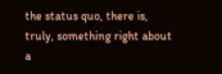the status quo, there is, truly, something right about a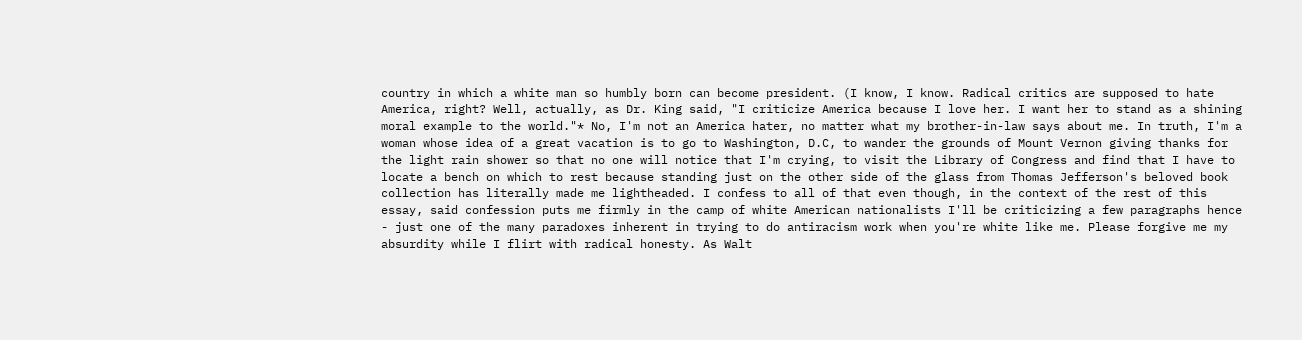country in which a white man so humbly born can become president. (I know, I know. Radical critics are supposed to hate America, right? Well, actually, as Dr. King said, "I criticize America because I love her. I want her to stand as a shining moral example to the world."* No, I'm not an America hater, no matter what my brother-in-law says about me. In truth, I'm a woman whose idea of a great vacation is to go to Washington, D.C, to wander the grounds of Mount Vernon giving thanks for the light rain shower so that no one will notice that I'm crying, to visit the Library of Congress and find that I have to locate a bench on which to rest because standing just on the other side of the glass from Thomas Jefferson's beloved book collection has literally made me lightheaded. I confess to all of that even though, in the context of the rest of this essay, said confession puts me firmly in the camp of white American nationalists I'll be criticizing a few paragraphs hence - just one of the many paradoxes inherent in trying to do antiracism work when you're white like me. Please forgive me my absurdity while I flirt with radical honesty. As Walt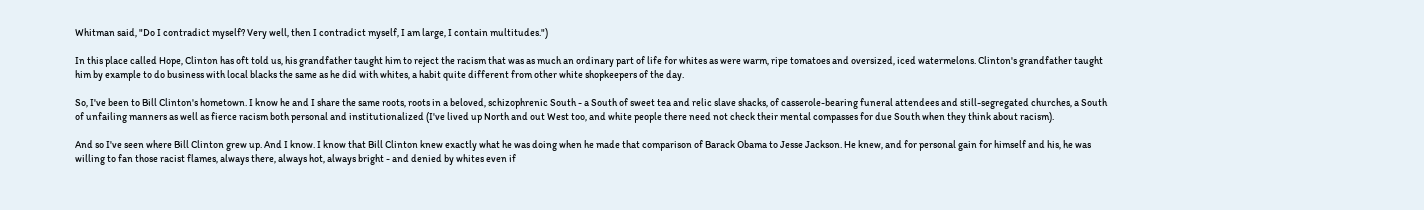Whitman said, "Do I contradict myself? Very well, then I contradict myself, I am large, I contain multitudes.")

In this place called Hope, Clinton has oft told us, his grandfather taught him to reject the racism that was as much an ordinary part of life for whites as were warm, ripe tomatoes and oversized, iced watermelons. Clinton's grandfather taught him by example to do business with local blacks the same as he did with whites, a habit quite different from other white shopkeepers of the day.

So, I've been to Bill Clinton's hometown. I know he and I share the same roots, roots in a beloved, schizophrenic South - a South of sweet tea and relic slave shacks, of casserole-bearing funeral attendees and still-segregated churches, a South of unfailing manners as well as fierce racism both personal and institutionalized (I've lived up North and out West too, and white people there need not check their mental compasses for due South when they think about racism).

And so I've seen where Bill Clinton grew up. And I know. I know that Bill Clinton knew exactly what he was doing when he made that comparison of Barack Obama to Jesse Jackson. He knew, and for personal gain for himself and his, he was willing to fan those racist flames, always there, always hot, always bright - and denied by whites even if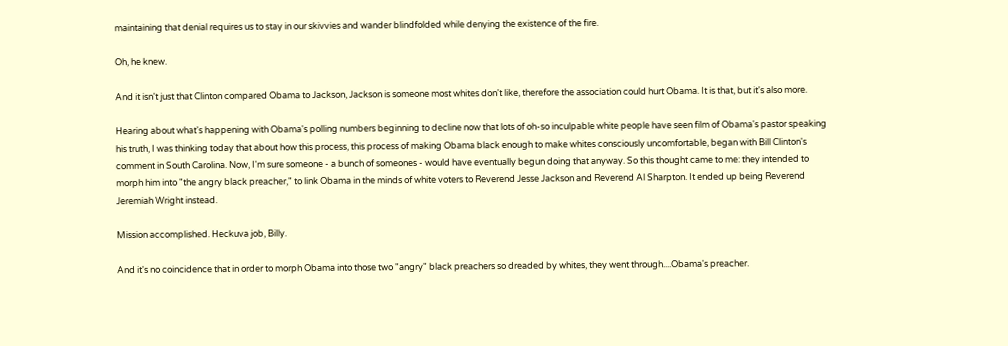maintaining that denial requires us to stay in our skivvies and wander blindfolded while denying the existence of the fire.

Oh, he knew.

And it isn't just that Clinton compared Obama to Jackson, Jackson is someone most whites don't like, therefore the association could hurt Obama. It is that, but it's also more.

Hearing about what's happening with Obama's polling numbers beginning to decline now that lots of oh-so inculpable white people have seen film of Obama's pastor speaking his truth, I was thinking today that about how this process, this process of making Obama black enough to make whites consciously uncomfortable, began with Bill Clinton's comment in South Carolina. Now, I'm sure someone - a bunch of someones - would have eventually begun doing that anyway. So this thought came to me: they intended to morph him into "the angry black preacher," to link Obama in the minds of white voters to Reverend Jesse Jackson and Reverend Al Sharpton. It ended up being Reverend Jeremiah Wright instead.

Mission accomplished. Heckuva job, Billy.

And it's no coincidence that in order to morph Obama into those two "angry" black preachers so dreaded by whites, they went through....Obama's preacher.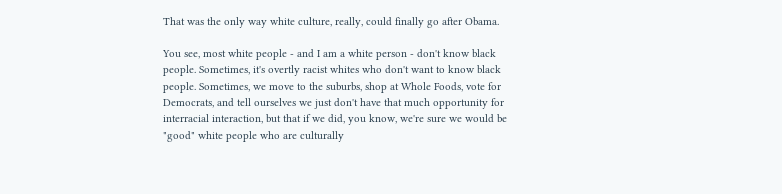That was the only way white culture, really, could finally go after Obama.

You see, most white people - and I am a white person - don't know black people. Sometimes, it's overtly racist whites who don't want to know black people. Sometimes, we move to the suburbs, shop at Whole Foods, vote for Democrats, and tell ourselves we just don't have that much opportunity for interracial interaction, but that if we did, you know, we're sure we would be "good" white people who are culturally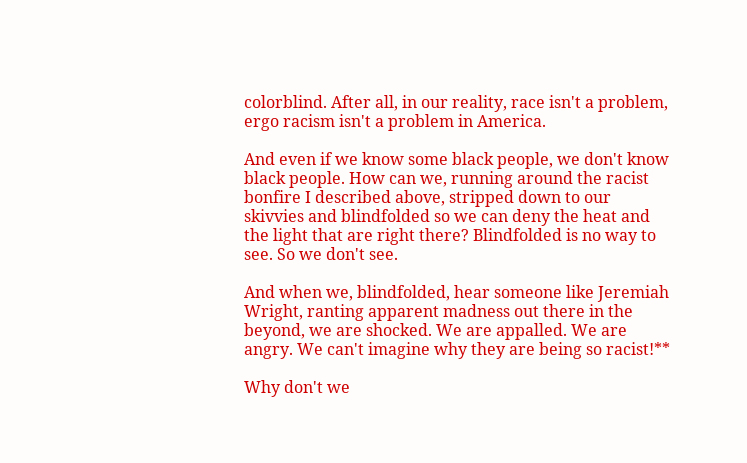colorblind. After all, in our reality, race isn't a problem, ergo racism isn't a problem in America.

And even if we know some black people, we don't know black people. How can we, running around the racist bonfire I described above, stripped down to our skivvies and blindfolded so we can deny the heat and the light that are right there? Blindfolded is no way to see. So we don't see.

And when we, blindfolded, hear someone like Jeremiah Wright, ranting apparent madness out there in the beyond, we are shocked. We are appalled. We are angry. We can't imagine why they are being so racist!**

Why don't we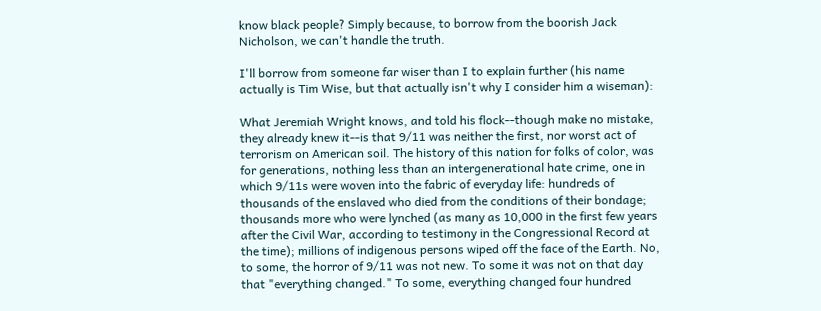know black people? Simply because, to borrow from the boorish Jack Nicholson, we can't handle the truth.

I'll borrow from someone far wiser than I to explain further (his name actually is Tim Wise, but that actually isn't why I consider him a wiseman):

What Jeremiah Wright knows, and told his flock--though make no mistake, they already knew it--is that 9/11 was neither the first, nor worst act of terrorism on American soil. The history of this nation for folks of color, was for generations, nothing less than an intergenerational hate crime, one in which 9/11s were woven into the fabric of everyday life: hundreds of thousands of the enslaved who died from the conditions of their bondage; thousands more who were lynched (as many as 10,000 in the first few years after the Civil War, according to testimony in the Congressional Record at the time); millions of indigenous persons wiped off the face of the Earth. No, to some, the horror of 9/11 was not new. To some it was not on that day that "everything changed." To some, everything changed four hundred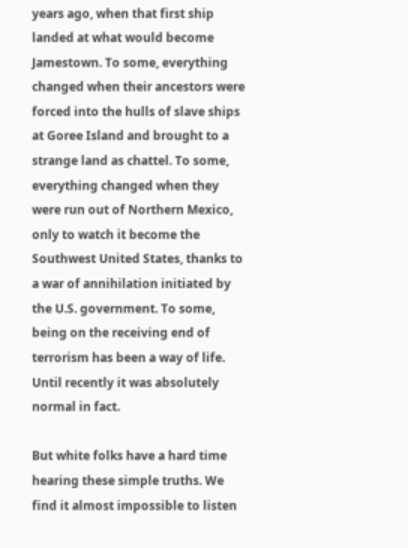years ago, when that first ship landed at what would become Jamestown. To some, everything changed when their ancestors were forced into the hulls of slave ships at Goree Island and brought to a strange land as chattel. To some, everything changed when they were run out of Northern Mexico, only to watch it become the Southwest United States, thanks to a war of annihilation initiated by the U.S. government. To some, being on the receiving end of terrorism has been a way of life. Until recently it was absolutely normal in fact.

But white folks have a hard time hearing these simple truths. We find it almost impossible to listen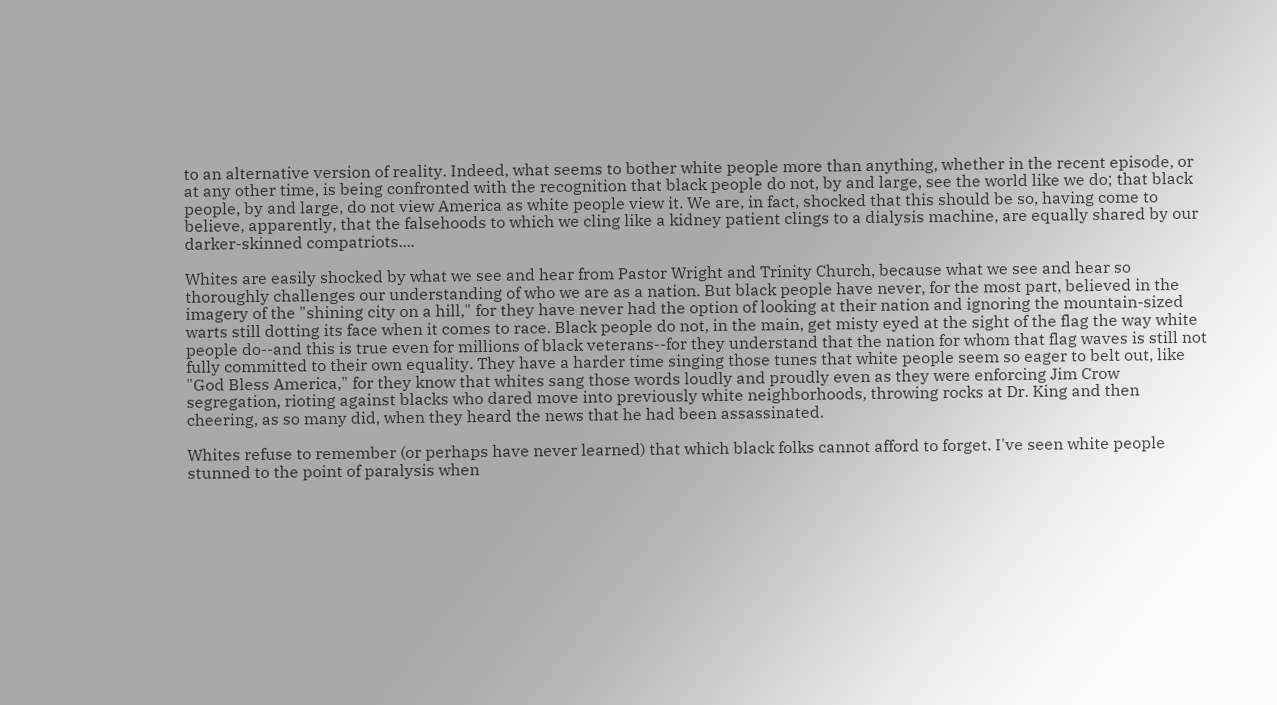to an alternative version of reality. Indeed, what seems to bother white people more than anything, whether in the recent episode, or at any other time, is being confronted with the recognition that black people do not, by and large, see the world like we do; that black people, by and large, do not view America as white people view it. We are, in fact, shocked that this should be so, having come to believe, apparently, that the falsehoods to which we cling like a kidney patient clings to a dialysis machine, are equally shared by our darker-skinned compatriots....

Whites are easily shocked by what we see and hear from Pastor Wright and Trinity Church, because what we see and hear so thoroughly challenges our understanding of who we are as a nation. But black people have never, for the most part, believed in the imagery of the "shining city on a hill," for they have never had the option of looking at their nation and ignoring the mountain-sized warts still dotting its face when it comes to race. Black people do not, in the main, get misty eyed at the sight of the flag the way white people do--and this is true even for millions of black veterans--for they understand that the nation for whom that flag waves is still not fully committed to their own equality. They have a harder time singing those tunes that white people seem so eager to belt out, like "God Bless America," for they know that whites sang those words loudly and proudly even as they were enforcing Jim Crow segregation, rioting against blacks who dared move into previously white neighborhoods, throwing rocks at Dr. King and then cheering, as so many did, when they heard the news that he had been assassinated.

Whites refuse to remember (or perhaps have never learned) that which black folks cannot afford to forget. I've seen white people stunned to the point of paralysis when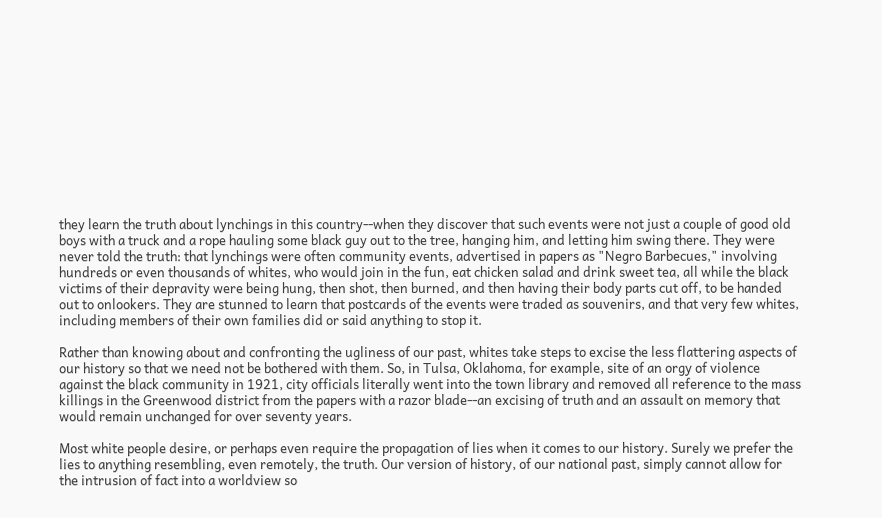they learn the truth about lynchings in this country--when they discover that such events were not just a couple of good old boys with a truck and a rope hauling some black guy out to the tree, hanging him, and letting him swing there. They were never told the truth: that lynchings were often community events, advertised in papers as "Negro Barbecues," involving hundreds or even thousands of whites, who would join in the fun, eat chicken salad and drink sweet tea, all while the black victims of their depravity were being hung, then shot, then burned, and then having their body parts cut off, to be handed out to onlookers. They are stunned to learn that postcards of the events were traded as souvenirs, and that very few whites, including members of their own families did or said anything to stop it.

Rather than knowing about and confronting the ugliness of our past, whites take steps to excise the less flattering aspects of our history so that we need not be bothered with them. So, in Tulsa, Oklahoma, for example, site of an orgy of violence against the black community in 1921, city officials literally went into the town library and removed all reference to the mass killings in the Greenwood district from the papers with a razor blade--an excising of truth and an assault on memory that would remain unchanged for over seventy years.

Most white people desire, or perhaps even require the propagation of lies when it comes to our history. Surely we prefer the lies to anything resembling, even remotely, the truth. Our version of history, of our national past, simply cannot allow for the intrusion of fact into a worldview so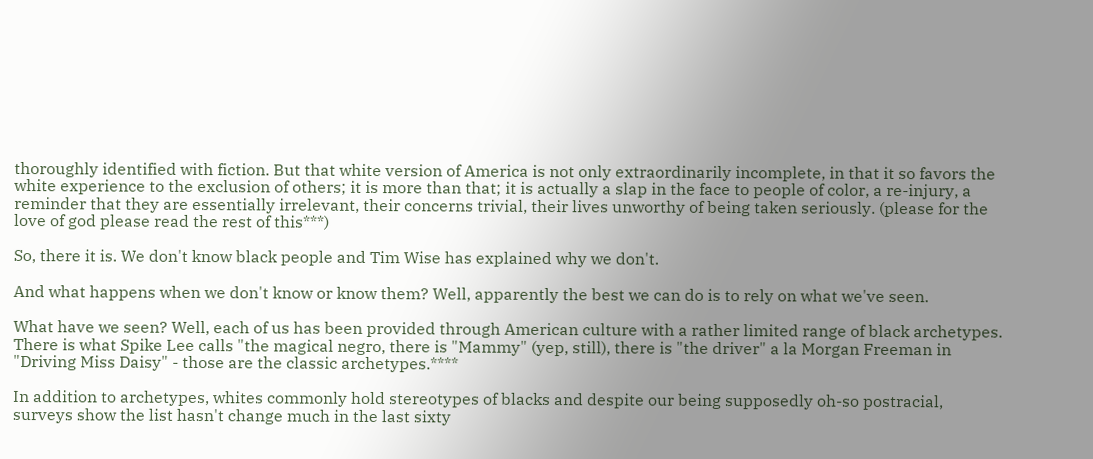thoroughly identified with fiction. But that white version of America is not only extraordinarily incomplete, in that it so favors the white experience to the exclusion of others; it is more than that; it is actually a slap in the face to people of color, a re-injury, a reminder that they are essentially irrelevant, their concerns trivial, their lives unworthy of being taken seriously. (please for the love of god please read the rest of this***)

So, there it is. We don't know black people and Tim Wise has explained why we don't.

And what happens when we don't know or know them? Well, apparently the best we can do is to rely on what we've seen.

What have we seen? Well, each of us has been provided through American culture with a rather limited range of black archetypes. There is what Spike Lee calls "the magical negro, there is "Mammy" (yep, still), there is "the driver" a la Morgan Freeman in "Driving Miss Daisy" - those are the classic archetypes.****

In addition to archetypes, whites commonly hold stereotypes of blacks and despite our being supposedly oh-so postracial, surveys show the list hasn't change much in the last sixty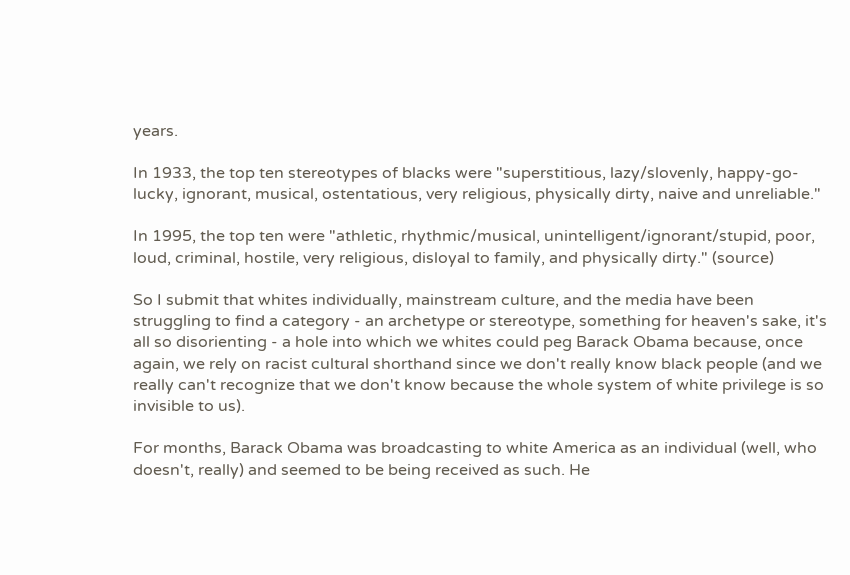years.

In 1933, the top ten stereotypes of blacks were "superstitious, lazy/slovenly, happy-go-lucky, ignorant, musical, ostentatious, very religious, physically dirty, naive and unreliable."

In 1995, the top ten were "athletic, rhythmic/musical, unintelligent/ignorant/stupid, poor, loud, criminal, hostile, very religious, disloyal to family, and physically dirty." (source)

So I submit that whites individually, mainstream culture, and the media have been struggling to find a category - an archetype or stereotype, something for heaven's sake, it's all so disorienting - a hole into which we whites could peg Barack Obama because, once again, we rely on racist cultural shorthand since we don't really know black people (and we really can't recognize that we don't know because the whole system of white privilege is so invisible to us).

For months, Barack Obama was broadcasting to white America as an individual (well, who doesn't, really) and seemed to be being received as such. He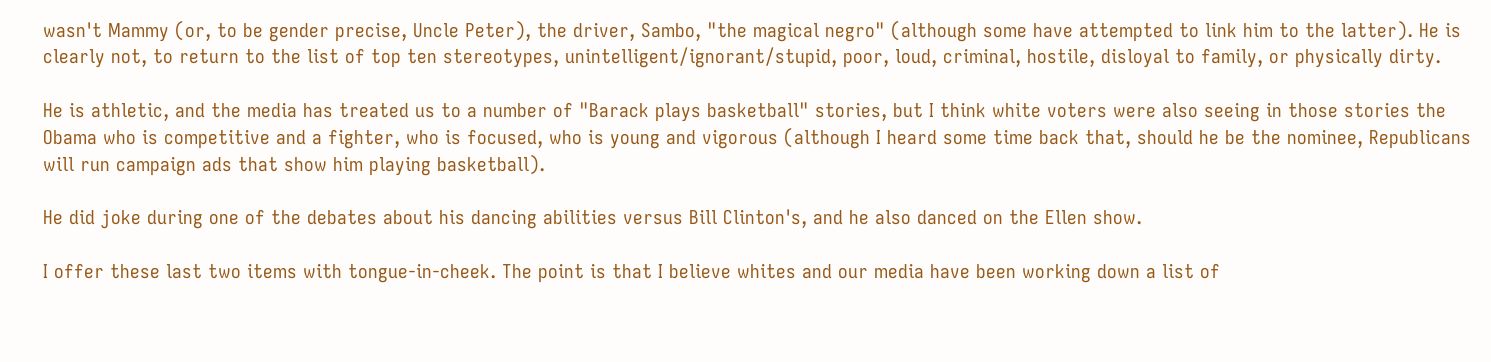wasn't Mammy (or, to be gender precise, Uncle Peter), the driver, Sambo, "the magical negro" (although some have attempted to link him to the latter). He is clearly not, to return to the list of top ten stereotypes, unintelligent/ignorant/stupid, poor, loud, criminal, hostile, disloyal to family, or physically dirty.

He is athletic, and the media has treated us to a number of "Barack plays basketball" stories, but I think white voters were also seeing in those stories the Obama who is competitive and a fighter, who is focused, who is young and vigorous (although I heard some time back that, should he be the nominee, Republicans will run campaign ads that show him playing basketball).

He did joke during one of the debates about his dancing abilities versus Bill Clinton's, and he also danced on the Ellen show.

I offer these last two items with tongue-in-cheek. The point is that I believe whites and our media have been working down a list of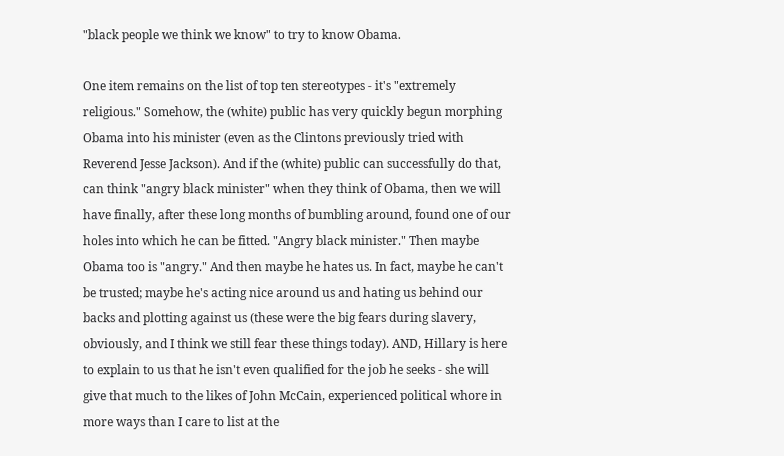"black people we think we know" to try to know Obama.

One item remains on the list of top ten stereotypes - it's "extremely religious." Somehow, the (white) public has very quickly begun morphing Obama into his minister (even as the Clintons previously tried with Reverend Jesse Jackson). And if the (white) public can successfully do that, can think "angry black minister" when they think of Obama, then we will have finally, after these long months of bumbling around, found one of our holes into which he can be fitted. "Angry black minister." Then maybe Obama too is "angry." And then maybe he hates us. In fact, maybe he can't be trusted; maybe he's acting nice around us and hating us behind our backs and plotting against us (these were the big fears during slavery, obviously, and I think we still fear these things today). AND, Hillary is here to explain to us that he isn't even qualified for the job he seeks - she will give that much to the likes of John McCain, experienced political whore in more ways than I care to list at the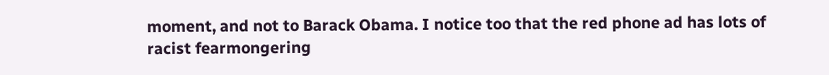moment, and not to Barack Obama. I notice too that the red phone ad has lots of racist fearmongering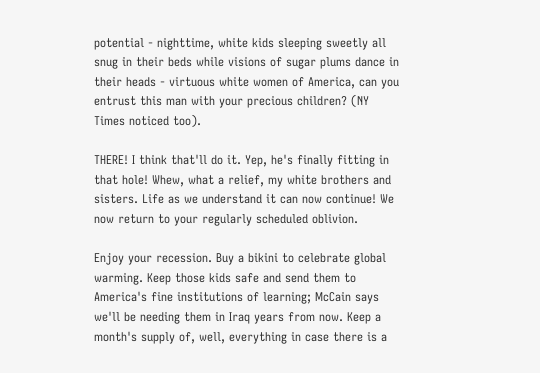potential - nighttime, white kids sleeping sweetly all snug in their beds while visions of sugar plums dance in their heads - virtuous white women of America, can you entrust this man with your precious children? (NY Times noticed too).

THERE! I think that'll do it. Yep, he's finally fitting in that hole! Whew, what a relief, my white brothers and sisters. Life as we understand it can now continue! We now return to your regularly scheduled oblivion.

Enjoy your recession. Buy a bikini to celebrate global warming. Keep those kids safe and send them to America's fine institutions of learning; McCain says we'll be needing them in Iraq years from now. Keep a month's supply of, well, everything in case there is a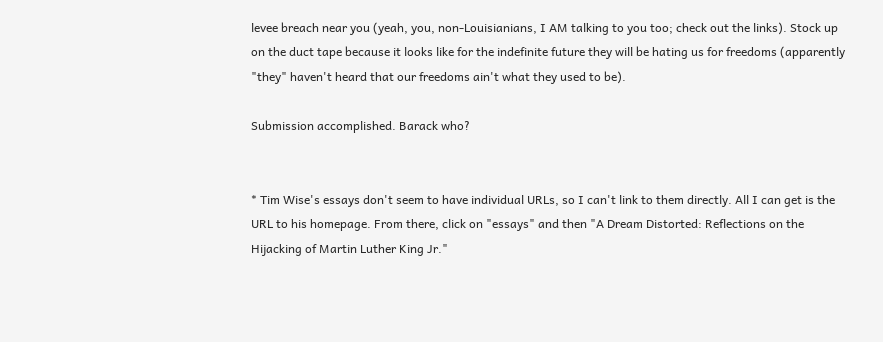levee breach near you (yeah, you, non-Louisianians, I AM talking to you too; check out the links). Stock up on the duct tape because it looks like for the indefinite future they will be hating us for freedoms (apparently "they" haven't heard that our freedoms ain't what they used to be).

Submission accomplished. Barack who?


* Tim Wise's essays don't seem to have individual URLs, so I can't link to them directly. All I can get is the URL to his homepage. From there, click on "essays" and then "A Dream Distorted: Reflections on the Hijacking of Martin Luther King Jr."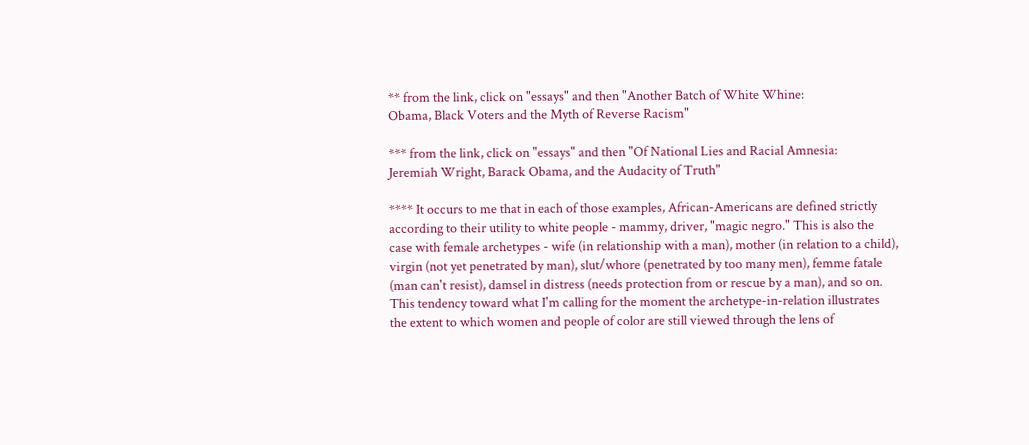** from the link, click on "essays" and then "Another Batch of White Whine:
Obama, Black Voters and the Myth of Reverse Racism"

*** from the link, click on "essays" and then "Of National Lies and Racial Amnesia:
Jeremiah Wright, Barack Obama, and the Audacity of Truth"

**** It occurs to me that in each of those examples, African-Americans are defined strictly according to their utility to white people - mammy, driver, "magic negro." This is also the case with female archetypes - wife (in relationship with a man), mother (in relation to a child), virgin (not yet penetrated by man), slut/whore (penetrated by too many men), femme fatale (man can't resist), damsel in distress (needs protection from or rescue by a man), and so on. This tendency toward what I'm calling for the moment the archetype-in-relation illustrates the extent to which women and people of color are still viewed through the lens of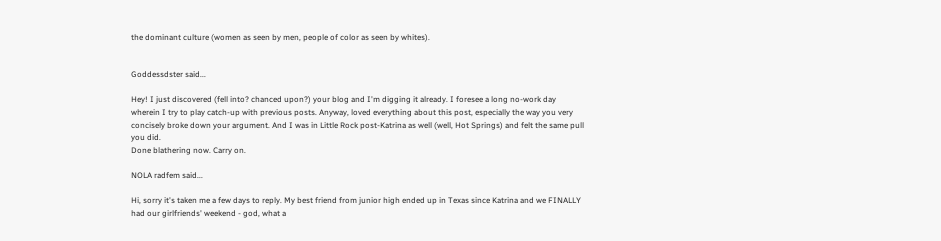the dominant culture (women as seen by men, people of color as seen by whites).


Goddessdster said...

Hey! I just discovered (fell into? chanced upon?) your blog and I'm digging it already. I foresee a long no-work day wherein I try to play catch-up with previous posts. Anyway, loved everything about this post, especially the way you very concisely broke down your argument. And I was in Little Rock post-Katrina as well (well, Hot Springs) and felt the same pull you did.
Done blathering now. Carry on.

NOLA radfem said...

Hi, sorry it's taken me a few days to reply. My best friend from junior high ended up in Texas since Katrina and we FINALLY had our girlfriends' weekend - god, what a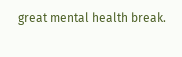great mental health break.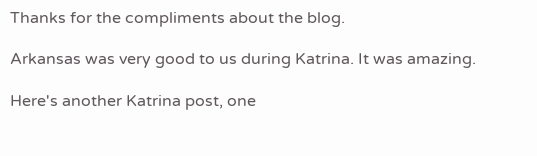Thanks for the compliments about the blog.

Arkansas was very good to us during Katrina. It was amazing.

Here's another Katrina post, one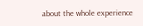about the whole experience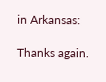in Arkansas:

Thanks again.